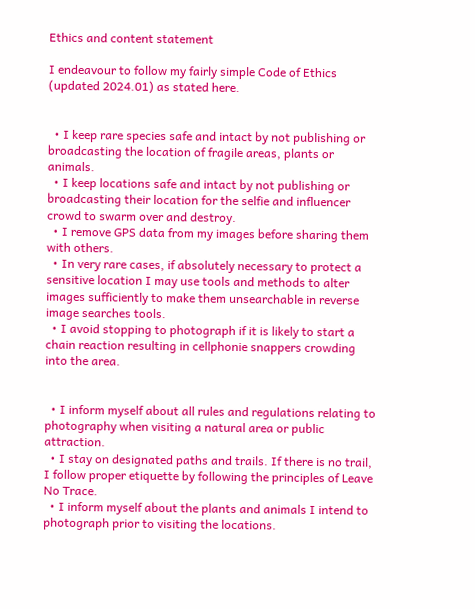Ethics and content statement

I endeavour to follow my fairly simple Code of Ethics (updated 2024.01) as stated here.


  • I keep rare species safe and intact by not publishing or broadcasting the location of fragile areas, plants or animals.
  • I keep locations safe and intact by not publishing or broadcasting their location for the selfie and influencer crowd to swarm over and destroy.
  • I remove GPS data from my images before sharing them with others.
  • In very rare cases, if absolutely necessary to protect a sensitive location I may use tools and methods to alter images sufficiently to make them unsearchable in reverse image searches tools.
  • I avoid stopping to photograph if it is likely to start a chain reaction resulting in cellphonie snappers crowding into the area.


  • I inform myself about all rules and regulations relating to photography when visiting a natural area or public attraction.
  • I stay on designated paths and trails. If there is no trail, I follow proper etiquette by following the principles of Leave No Trace.
  • I inform myself about the plants and animals I intend to photograph prior to visiting the locations.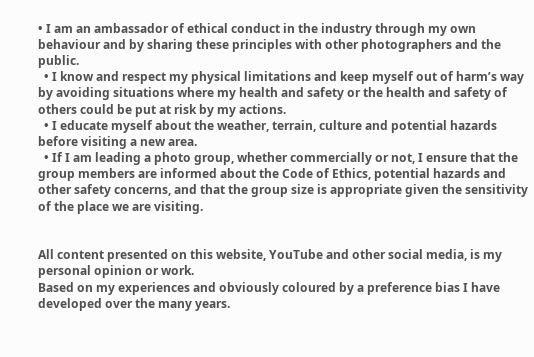• I am an ambassador of ethical conduct in the industry through my own behaviour and by sharing these principles with other photographers and the public.
  • I know and respect my physical limitations and keep myself out of harm’s way by avoiding situations where my health and safety or the health and safety of others could be put at risk by my actions.
  • I educate myself about the weather, terrain, culture and potential hazards before visiting a new area.
  • If I am leading a photo group, whether commercially or not, I ensure that the group members are informed about the Code of Ethics, potential hazards and other safety concerns, and that the group size is appropriate given the sensitivity of the place we are visiting.


All content presented on this website, YouTube and other social media, is my personal opinion or work.
Based on my experiences and obviously coloured by a preference bias I have developed over the many years.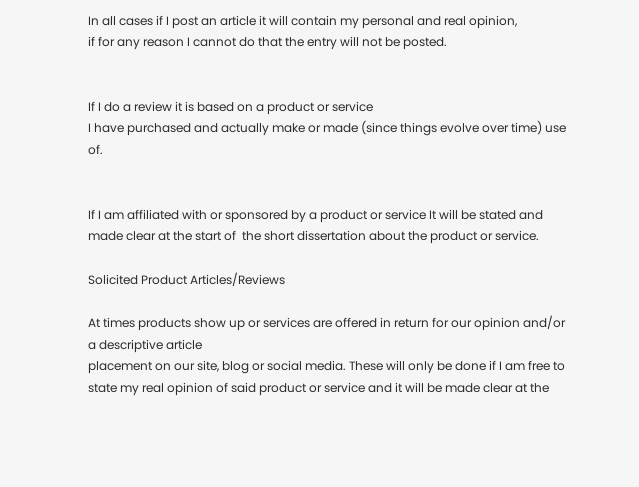In all cases if I post an article it will contain my personal and real opinion,
if for any reason I cannot do that the entry will not be posted.


If I do a review it is based on a product or service
I have purchased and actually make or made (since things evolve over time) use of.


If I am affiliated with or sponsored by a product or service It will be stated and
made clear at the start of  the short dissertation about the product or service.

Solicited Product Articles/Reviews

At times products show up or services are offered in return for our opinion and/or a descriptive article
placement on our site, blog or social media. These will only be done if I am free to
state my real opinion of said product or service and it will be made clear at the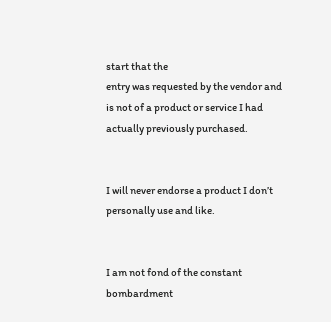start that the
entry was requested by the vendor and is not of a product or service I had actually previously purchased.


I will never endorse a product I don’t personally use and like.


I am not fond of the constant bombardment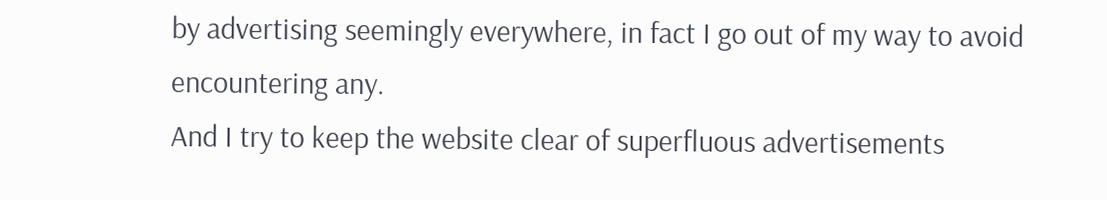by advertising seemingly everywhere, in fact I go out of my way to avoid encountering any.
And I try to keep the website clear of superfluous advertisements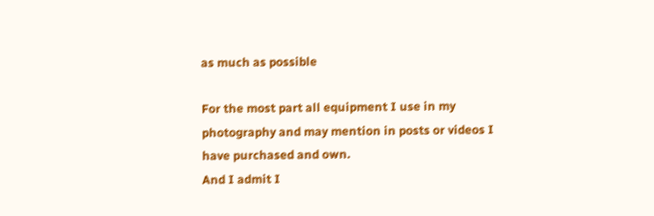as much as possible

For the most part all equipment I use in my photography and may mention in posts or videos I have purchased and own.
And I admit I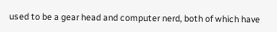used to be a gear head and computer nerd, both of which have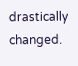drastically changed.